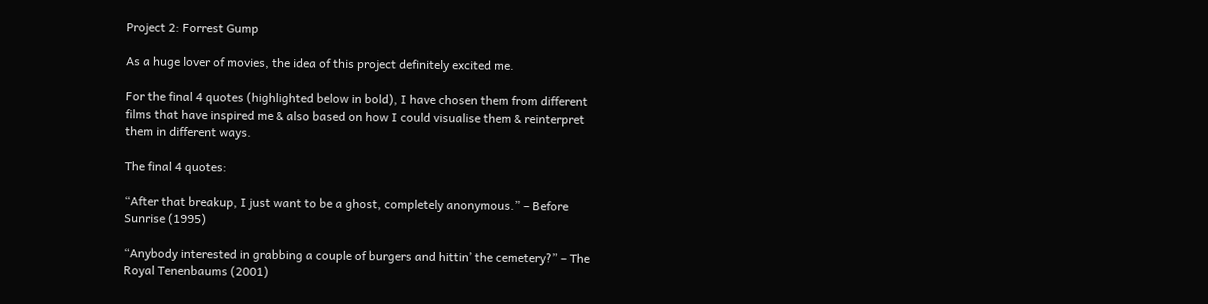Project 2: Forrest Gump

As a huge lover of movies, the idea of this project definitely excited me.

For the final 4 quotes (highlighted below in bold), I have chosen them from different films that have inspired me & also based on how I could visualise them & reinterpret them in different ways.

The final 4 quotes:

“After that breakup, I just want to be a ghost, completely anonymous.” – Before Sunrise (1995)

“Anybody interested in grabbing a couple of burgers and hittin’ the cemetery?” – The Royal Tenenbaums (2001)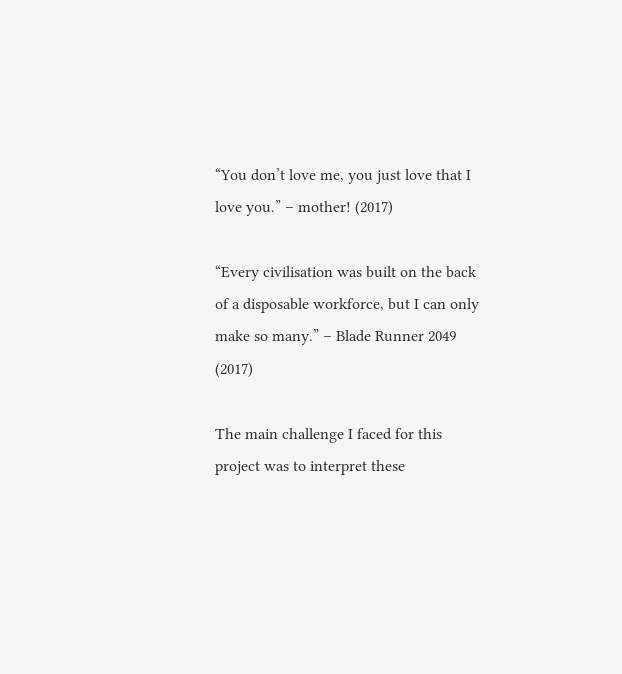“You don’t love me, you just love that I love you.” – mother! (2017)

“Every civilisation was built on the back of a disposable workforce, but I can only make so many.” – Blade Runner 2049 (2017)

The main challenge I faced for this project was to interpret these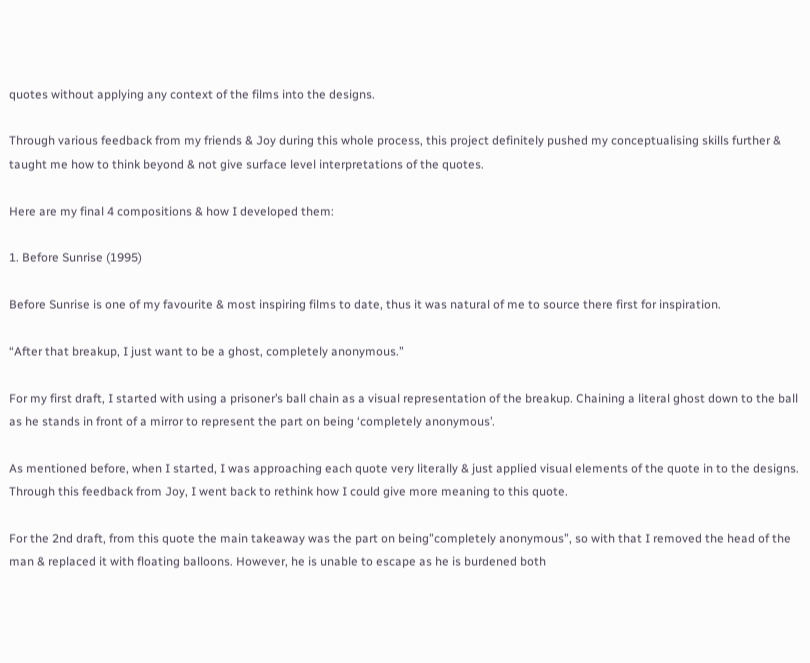quotes without applying any context of the films into the designs.

Through various feedback from my friends & Joy during this whole process, this project definitely pushed my conceptualising skills further & taught me how to think beyond & not give surface level interpretations of the quotes.

Here are my final 4 compositions & how I developed them:

1. Before Sunrise (1995)

Before Sunrise is one of my favourite & most inspiring films to date, thus it was natural of me to source there first for inspiration.

“After that breakup, I just want to be a ghost, completely anonymous.”

For my first draft, I started with using a prisoner’s ball chain as a visual representation of the breakup. Chaining a literal ghost down to the ball as he stands in front of a mirror to represent the part on being ‘completely anonymous’.

As mentioned before, when I started, I was approaching each quote very literally & just applied visual elements of the quote in to the designs. Through this feedback from Joy, I went back to rethink how I could give more meaning to this quote.

For the 2nd draft, from this quote the main takeaway was the part on being”completely anonymous”, so with that I removed the head of the man & replaced it with floating balloons. However, he is unable to escape as he is burdened both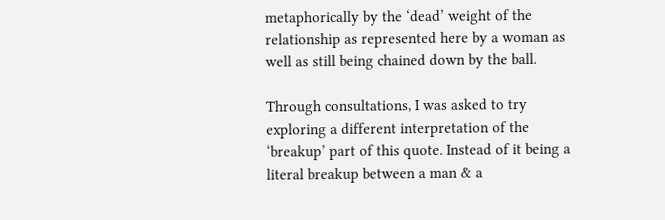metaphorically by the ‘dead’ weight of the relationship as represented here by a woman as well as still being chained down by the ball.

Through consultations, I was asked to try exploring a different interpretation of the ‘breakup’ part of this quote. Instead of it being a literal breakup between a man & a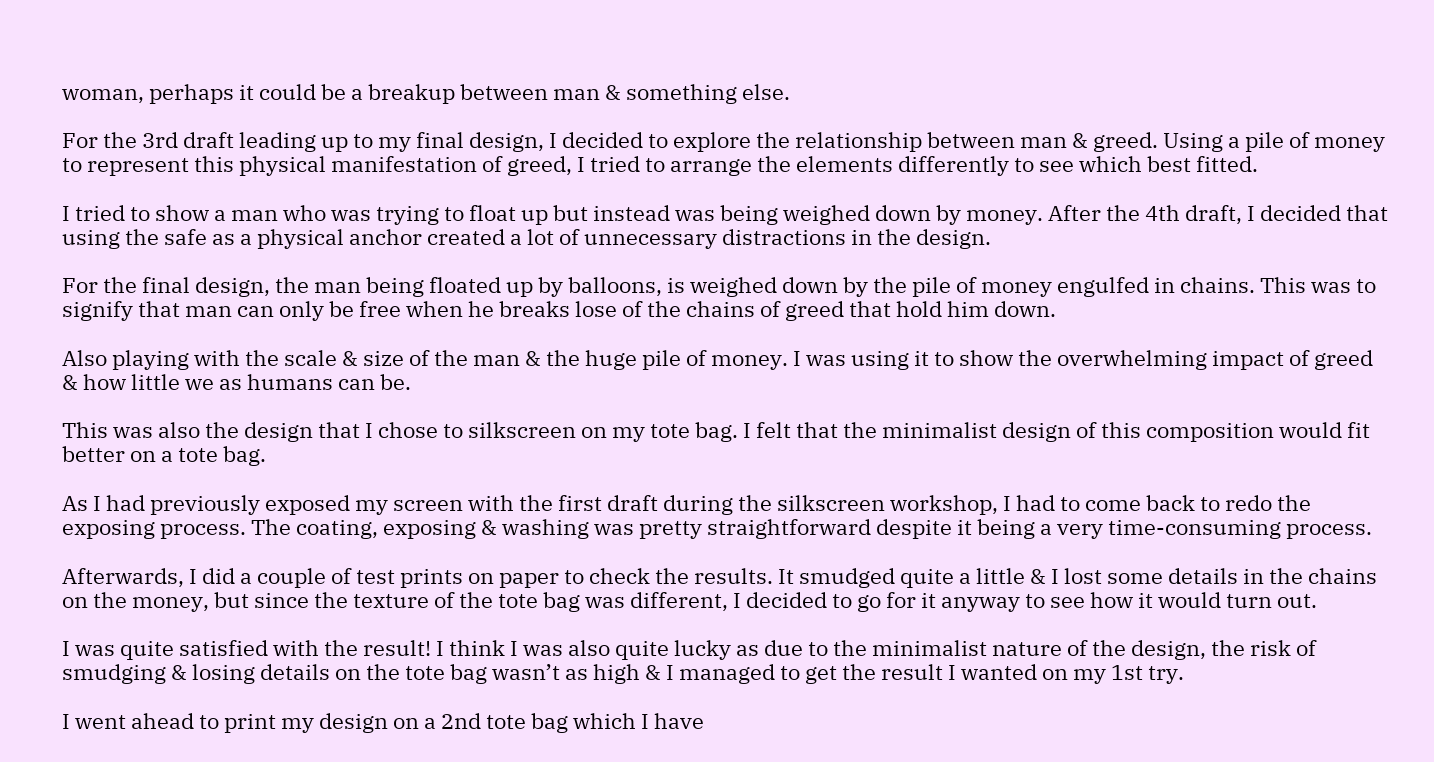woman, perhaps it could be a breakup between man & something else.

For the 3rd draft leading up to my final design, I decided to explore the relationship between man & greed. Using a pile of money to represent this physical manifestation of greed, I tried to arrange the elements differently to see which best fitted.

I tried to show a man who was trying to float up but instead was being weighed down by money. After the 4th draft, I decided that using the safe as a physical anchor created a lot of unnecessary distractions in the design.

For the final design, the man being floated up by balloons, is weighed down by the pile of money engulfed in chains. This was to signify that man can only be free when he breaks lose of the chains of greed that hold him down.

Also playing with the scale & size of the man & the huge pile of money. I was using it to show the overwhelming impact of greed & how little we as humans can be.

This was also the design that I chose to silkscreen on my tote bag. I felt that the minimalist design of this composition would fit better on a tote bag.

As I had previously exposed my screen with the first draft during the silkscreen workshop, I had to come back to redo the exposing process. The coating, exposing & washing was pretty straightforward despite it being a very time-consuming process.

Afterwards, I did a couple of test prints on paper to check the results. It smudged quite a little & I lost some details in the chains on the money, but since the texture of the tote bag was different, I decided to go for it anyway to see how it would turn out.

I was quite satisfied with the result! I think I was also quite lucky as due to the minimalist nature of the design, the risk of smudging & losing details on the tote bag wasn’t as high & I managed to get the result I wanted on my 1st try.

I went ahead to print my design on a 2nd tote bag which I have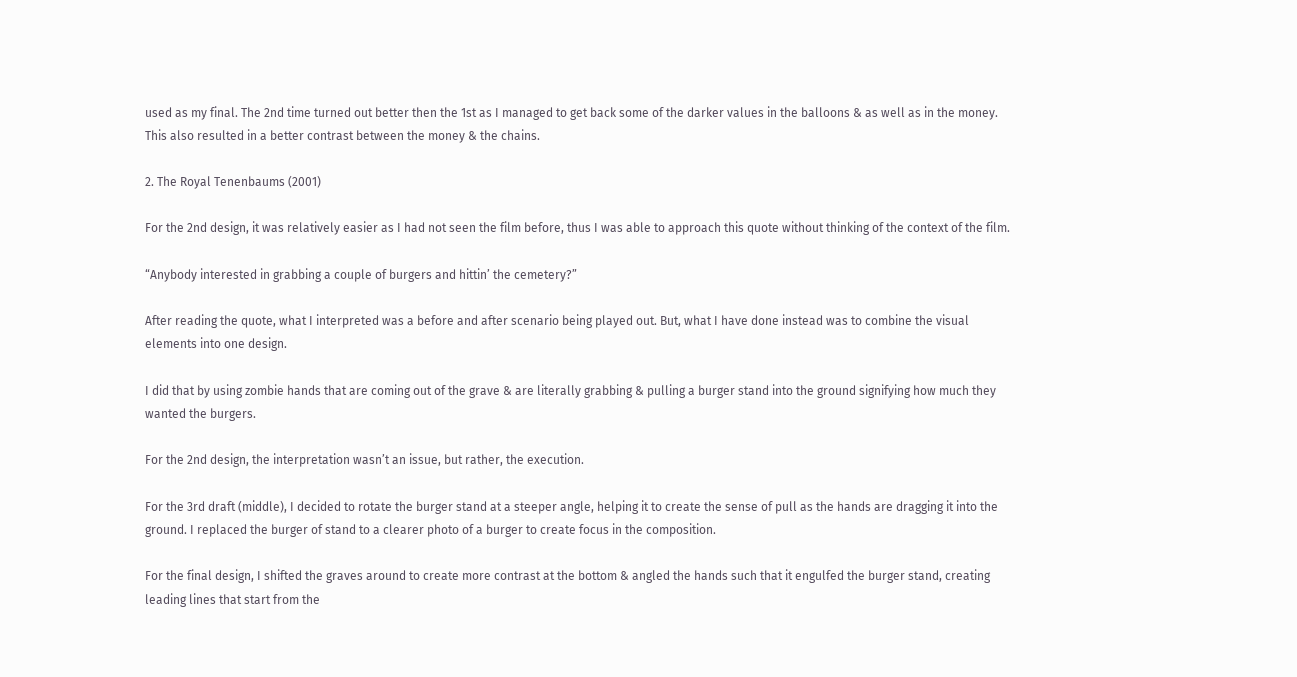used as my final. The 2nd time turned out better then the 1st as I managed to get back some of the darker values in the balloons & as well as in the money. This also resulted in a better contrast between the money & the chains.

2. The Royal Tenenbaums (2001)

For the 2nd design, it was relatively easier as I had not seen the film before, thus I was able to approach this quote without thinking of the context of the film.

“Anybody interested in grabbing a couple of burgers and hittin’ the cemetery?”

After reading the quote, what I interpreted was a before and after scenario being played out. But, what I have done instead was to combine the visual elements into one design.

I did that by using zombie hands that are coming out of the grave & are literally grabbing & pulling a burger stand into the ground signifying how much they wanted the burgers.

For the 2nd design, the interpretation wasn’t an issue, but rather, the execution.

For the 3rd draft (middle), I decided to rotate the burger stand at a steeper angle, helping it to create the sense of pull as the hands are dragging it into the ground. I replaced the burger of stand to a clearer photo of a burger to create focus in the composition.

For the final design, I shifted the graves around to create more contrast at the bottom & angled the hands such that it engulfed the burger stand, creating leading lines that start from the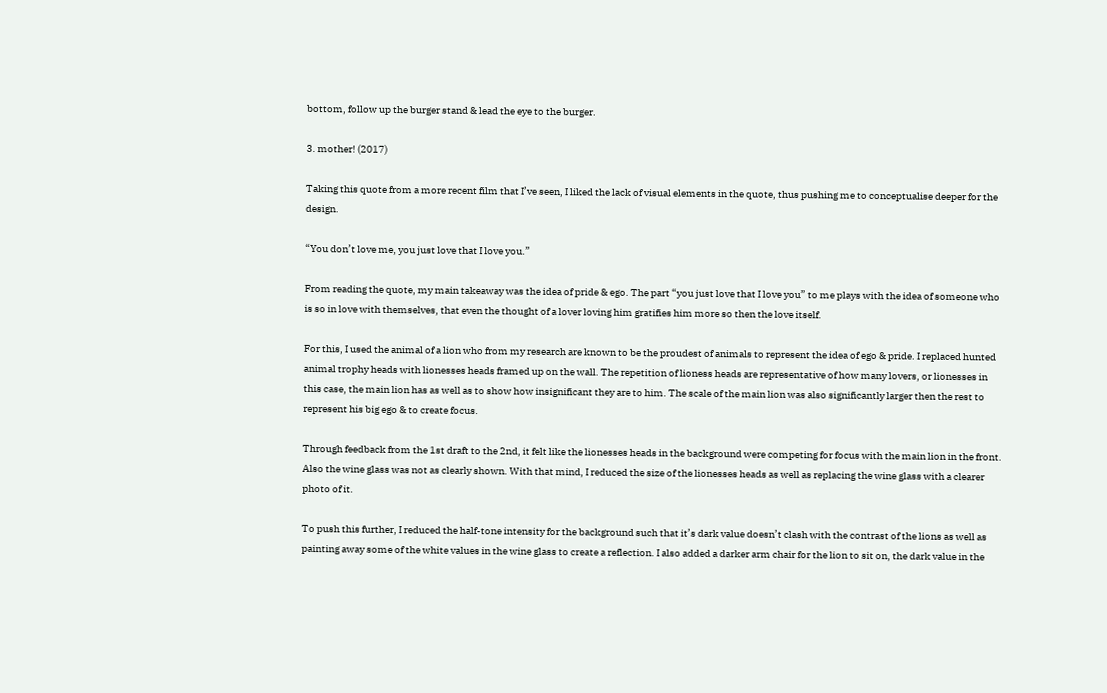bottom, follow up the burger stand & lead the eye to the burger.

3. mother! (2017)

Taking this quote from a more recent film that I’ve seen, I liked the lack of visual elements in the quote, thus pushing me to conceptualise deeper for the design.

“You don’t love me, you just love that I love you.”

From reading the quote, my main takeaway was the idea of pride & ego. The part “you just love that I love you” to me plays with the idea of someone who is so in love with themselves, that even the thought of a lover loving him gratifies him more so then the love itself.

For this, I used the animal of a lion who from my research are known to be the proudest of animals to represent the idea of ego & pride. I replaced hunted animal trophy heads with lionesses heads framed up on the wall. The repetition of lioness heads are representative of how many lovers, or lionesses in this case, the main lion has as well as to show how insignificant they are to him. The scale of the main lion was also significantly larger then the rest to represent his big ego & to create focus.

Through feedback from the 1st draft to the 2nd, it felt like the lionesses heads in the background were competing for focus with the main lion in the front. Also the wine glass was not as clearly shown. With that mind, I reduced the size of the lionesses heads as well as replacing the wine glass with a clearer photo of it.

To push this further, I reduced the half-tone intensity for the background such that it’s dark value doesn’t clash with the contrast of the lions as well as painting away some of the white values in the wine glass to create a reflection. I also added a darker arm chair for the lion to sit on, the dark value in the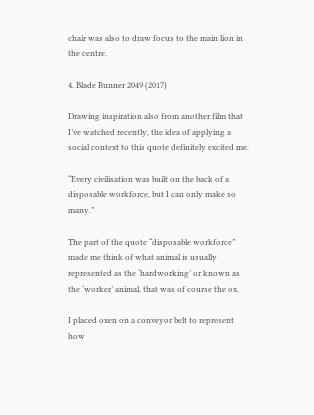chair was also to draw focus to the main lion in the centre.

4. Blade Runner 2049 (2017)

Drawing inspiration also from another film that I’ve watched recently, the idea of applying a social context to this quote definitely excited me.

“Every civilisation was built on the back of a disposable workforce, but I can only make so many.”

The part of the quote “disposable workforce” made me think of what animal is usually represented as the ‘hardworking’ or known as the ‘worker’ animal, that was of course the ox.

I placed oxen on a conveyor belt to represent how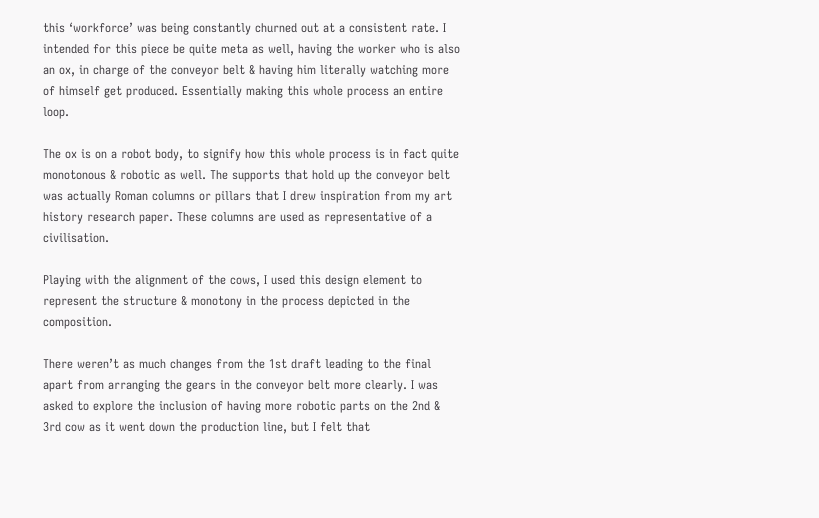this ‘workforce’ was being constantly churned out at a consistent rate. I intended for this piece be quite meta as well, having the worker who is also an ox, in charge of the conveyor belt & having him literally watching more of himself get produced. Essentially making this whole process an entire loop.

The ox is on a robot body, to signify how this whole process is in fact quite monotonous & robotic as well. The supports that hold up the conveyor belt was actually Roman columns or pillars that I drew inspiration from my art history research paper. These columns are used as representative of a civilisation.

Playing with the alignment of the cows, I used this design element to represent the structure & monotony in the process depicted in the composition.

There weren’t as much changes from the 1st draft leading to the final apart from arranging the gears in the conveyor belt more clearly. I was asked to explore the inclusion of having more robotic parts on the 2nd & 3rd cow as it went down the production line, but I felt that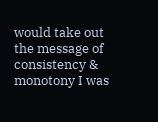would take out the message of consistency & monotony I was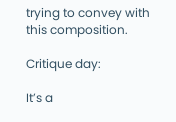trying to convey with this composition.

Critique day:

It’s a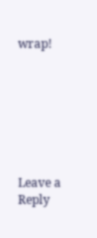wrap!







Leave a Reply